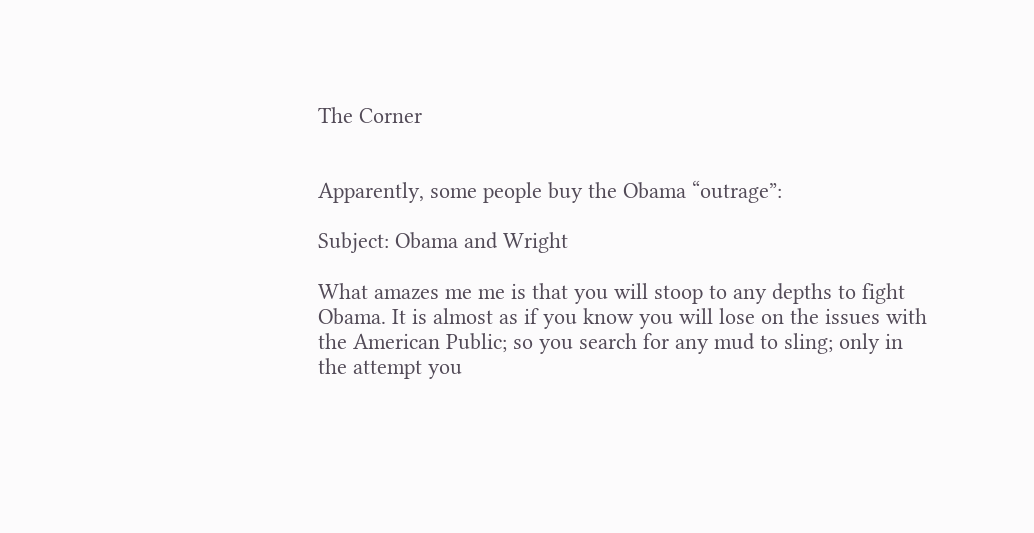The Corner


Apparently, some people buy the Obama “outrage”:

Subject: Obama and Wright

What amazes me me is that you will stoop to any depths to fight Obama. It is almost as if you know you will lose on the issues with the American Public; so you search for any mud to sling; only in the attempt you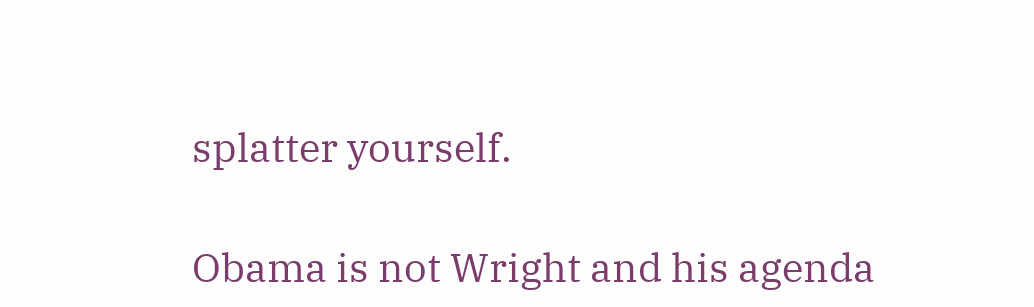splatter yourself.

Obama is not Wright and his agenda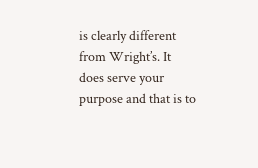is clearly different from Wright’s. It does serve your purpose and that is to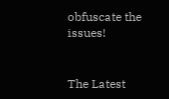obfuscate the issues!


The Latest